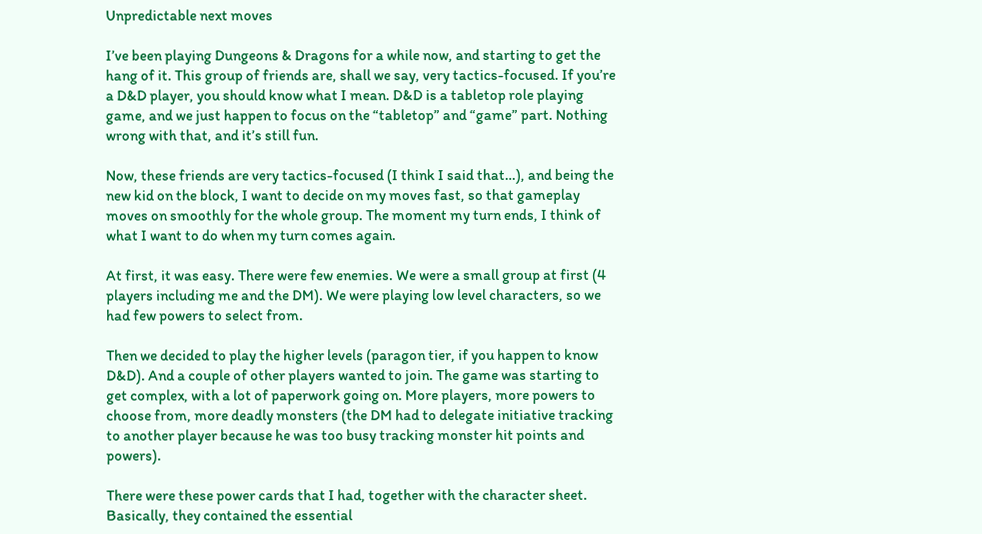Unpredictable next moves

I’ve been playing Dungeons & Dragons for a while now, and starting to get the hang of it. This group of friends are, shall we say, very tactics-focused. If you’re a D&D player, you should know what I mean. D&D is a tabletop role playing game, and we just happen to focus on the “tabletop” and “game” part. Nothing wrong with that, and it’s still fun.

Now, these friends are very tactics-focused (I think I said that…), and being the new kid on the block, I want to decide on my moves fast, so that gameplay moves on smoothly for the whole group. The moment my turn ends, I think of what I want to do when my turn comes again.

At first, it was easy. There were few enemies. We were a small group at first (4 players including me and the DM). We were playing low level characters, so we had few powers to select from.

Then we decided to play the higher levels (paragon tier, if you happen to know D&D). And a couple of other players wanted to join. The game was starting to get complex, with a lot of paperwork going on. More players, more powers to choose from, more deadly monsters (the DM had to delegate initiative tracking to another player because he was too busy tracking monster hit points and powers).

There were these power cards that I had, together with the character sheet. Basically, they contained the essential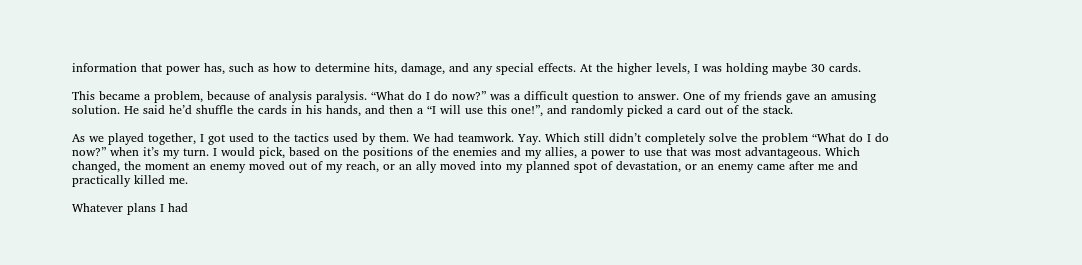information that power has, such as how to determine hits, damage, and any special effects. At the higher levels, I was holding maybe 30 cards.

This became a problem, because of analysis paralysis. “What do I do now?” was a difficult question to answer. One of my friends gave an amusing solution. He said he’d shuffle the cards in his hands, and then a “I will use this one!”, and randomly picked a card out of the stack.

As we played together, I got used to the tactics used by them. We had teamwork. Yay. Which still didn’t completely solve the problem “What do I do now?” when it’s my turn. I would pick, based on the positions of the enemies and my allies, a power to use that was most advantageous. Which changed, the moment an enemy moved out of my reach, or an ally moved into my planned spot of devastation, or an enemy came after me and practically killed me.

Whatever plans I had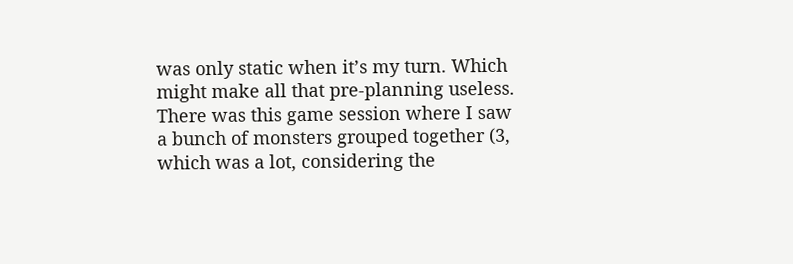was only static when it’s my turn. Which might make all that pre-planning useless. There was this game session where I saw a bunch of monsters grouped together (3, which was a lot, considering the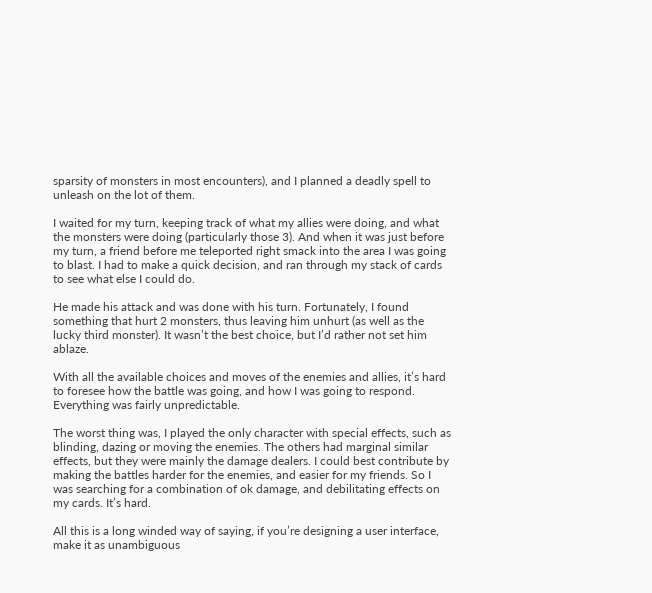sparsity of monsters in most encounters), and I planned a deadly spell to unleash on the lot of them.

I waited for my turn, keeping track of what my allies were doing, and what the monsters were doing (particularly those 3). And when it was just before my turn, a friend before me teleported right smack into the area I was going to blast. I had to make a quick decision, and ran through my stack of cards to see what else I could do.

He made his attack and was done with his turn. Fortunately, I found something that hurt 2 monsters, thus leaving him unhurt (as well as the lucky third monster). It wasn’t the best choice, but I’d rather not set him ablaze.

With all the available choices and moves of the enemies and allies, it’s hard to foresee how the battle was going, and how I was going to respond. Everything was fairly unpredictable.

The worst thing was, I played the only character with special effects, such as blinding, dazing or moving the enemies. The others had marginal similar effects, but they were mainly the damage dealers. I could best contribute by making the battles harder for the enemies, and easier for my friends. So I was searching for a combination of ok damage, and debilitating effects on my cards. It’s hard.

All this is a long winded way of saying, if you’re designing a user interface, make it as unambiguous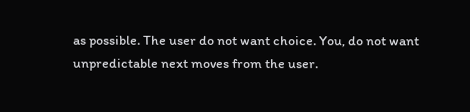as possible. The user do not want choice. You, do not want unpredictable next moves from the user.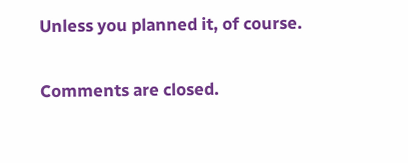Unless you planned it, of course.

Comments are closed.